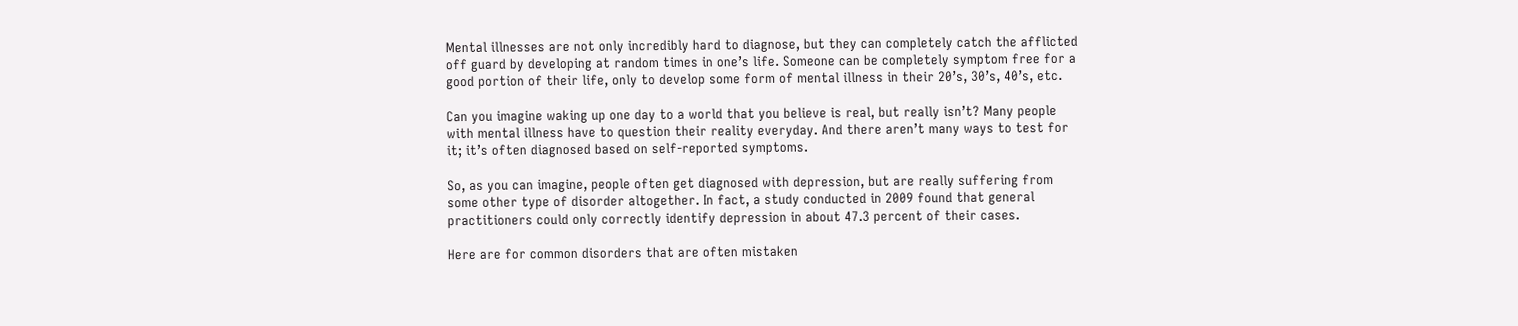Mental illnesses are not only incredibly hard to diagnose, but they can completely catch the afflicted off guard by developing at random times in one’s life. Someone can be completely symptom free for a good portion of their life, only to develop some form of mental illness in their 20’s, 30’s, 40’s, etc.

Can you imagine waking up one day to a world that you believe is real, but really isn’t? Many people with mental illness have to question their reality everyday. And there aren’t many ways to test for it; it’s often diagnosed based on self-reported symptoms.

So, as you can imagine, people often get diagnosed with depression, but are really suffering from some other type of disorder altogether. In fact, a study conducted in 2009 found that general practitioners could only correctly identify depression in about 47.3 percent of their cases.

Here are for common disorders that are often mistaken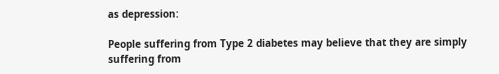as depression:

People suffering from Type 2 diabetes may believe that they are simply suffering from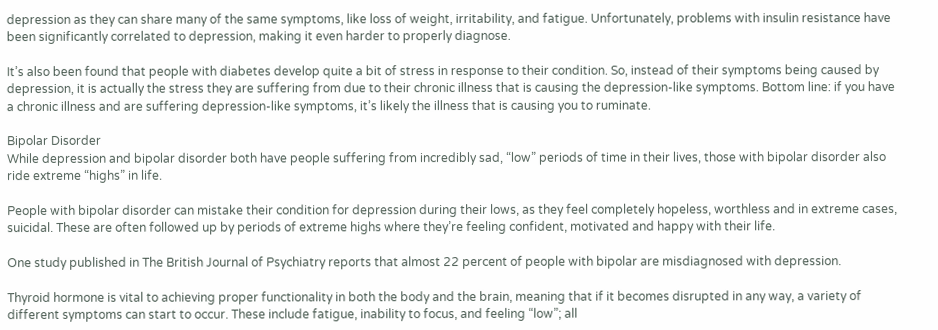depression as they can share many of the same symptoms, like loss of weight, irritability, and fatigue. Unfortunately, problems with insulin resistance have been significantly correlated to depression, making it even harder to properly diagnose.

It’s also been found that people with diabetes develop quite a bit of stress in response to their condition. So, instead of their symptoms being caused by depression, it is actually the stress they are suffering from due to their chronic illness that is causing the depression-like symptoms. Bottom line: if you have a chronic illness and are suffering depression-like symptoms, it’s likely the illness that is causing you to ruminate.

Bipolar Disorder
While depression and bipolar disorder both have people suffering from incredibly sad, “low” periods of time in their lives, those with bipolar disorder also ride extreme “highs” in life.

People with bipolar disorder can mistake their condition for depression during their lows, as they feel completely hopeless, worthless and in extreme cases, suicidal. These are often followed up by periods of extreme highs where they’re feeling confident, motivated and happy with their life.

One study published in The British Journal of Psychiatry reports that almost 22 percent of people with bipolar are misdiagnosed with depression.

Thyroid hormone is vital to achieving proper functionality in both the body and the brain, meaning that if it becomes disrupted in any way, a variety of different symptoms can start to occur. These include fatigue, inability to focus, and feeling “low”; all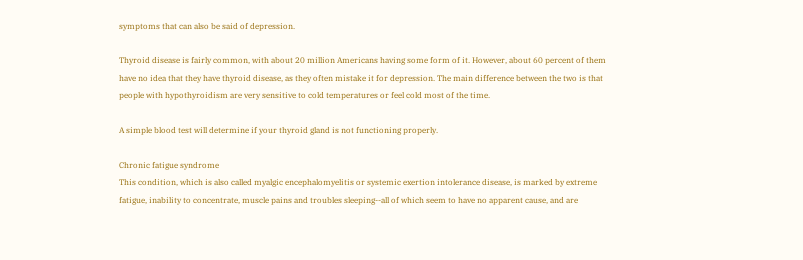symptoms that can also be said of depression.

Thyroid disease is fairly common, with about 20 million Americans having some form of it. However, about 60 percent of them have no idea that they have thyroid disease, as they often mistake it for depression. The main difference between the two is that people with hypothyroidism are very sensitive to cold temperatures or feel cold most of the time.

A simple blood test will determine if your thyroid gland is not functioning properly.

Chronic fatigue syndrome
This condition, which is also called myalgic encephalomyelitis or systemic exertion intolerance disease, is marked by extreme fatigue, inability to concentrate, muscle pains and troubles sleeping--all of which seem to have no apparent cause, and are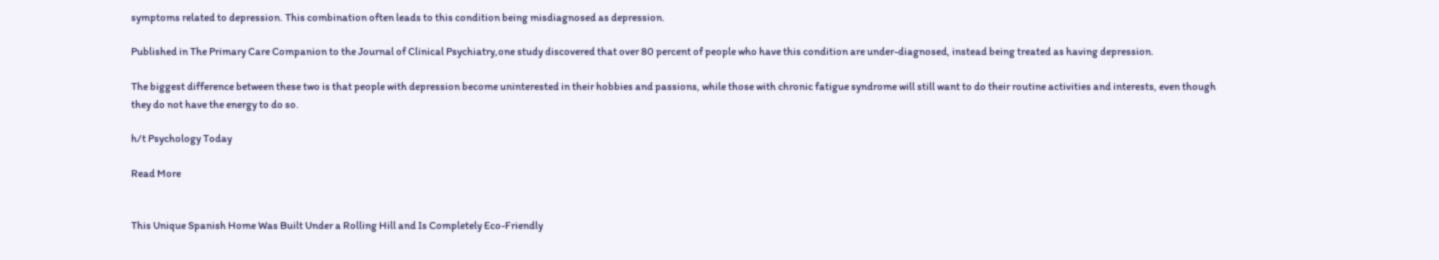symptoms related to depression. This combination often leads to this condition being misdiagnosed as depression.

Published in The Primary Care Companion to the Journal of Clinical Psychiatry,one study discovered that over 80 percent of people who have this condition are under-diagnosed, instead being treated as having depression.

The biggest difference between these two is that people with depression become uninterested in their hobbies and passions, while those with chronic fatigue syndrome will still want to do their routine activities and interests, even though they do not have the energy to do so.

h/t Psychology Today

Read More


This Unique Spanish Home Was Built Under a Rolling Hill and Is Completely Eco-Friendly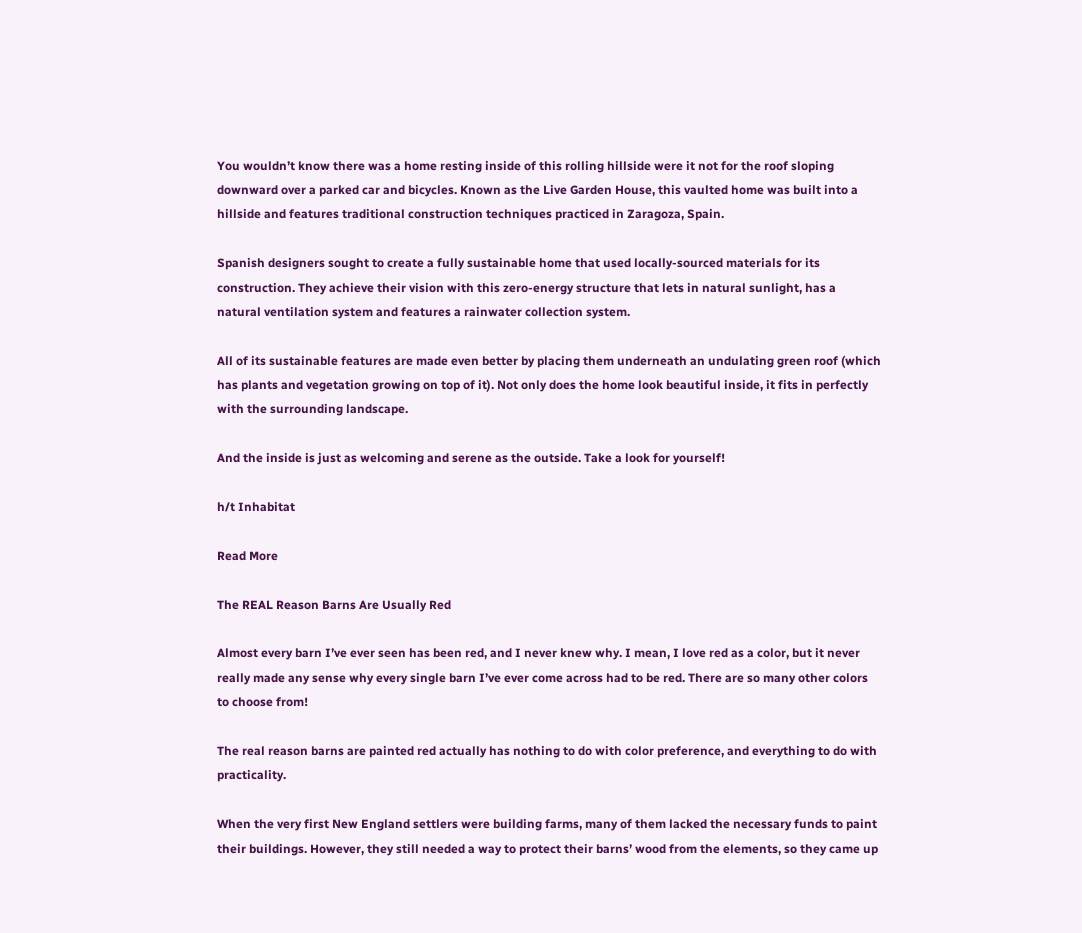You wouldn’t know there was a home resting inside of this rolling hillside were it not for the roof sloping downward over a parked car and bicycles. Known as the Live Garden House, this vaulted home was built into a hillside and features traditional construction techniques practiced in Zaragoza, Spain.

Spanish designers sought to create a fully sustainable home that used locally-sourced materials for its construction. They achieve their vision with this zero-energy structure that lets in natural sunlight, has a natural ventilation system and features a rainwater collection system.

All of its sustainable features are made even better by placing them underneath an undulating green roof (which has plants and vegetation growing on top of it). Not only does the home look beautiful inside, it fits in perfectly with the surrounding landscape.

And the inside is just as welcoming and serene as the outside. Take a look for yourself!

h/t Inhabitat

Read More

The REAL Reason Barns Are Usually Red

Almost every barn I’ve ever seen has been red, and I never knew why. I mean, I love red as a color, but it never really made any sense why every single barn I’ve ever come across had to be red. There are so many other colors to choose from!

The real reason barns are painted red actually has nothing to do with color preference, and everything to do with practicality.

When the very first New England settlers were building farms, many of them lacked the necessary funds to paint their buildings. However, they still needed a way to protect their barns’ wood from the elements, so they came up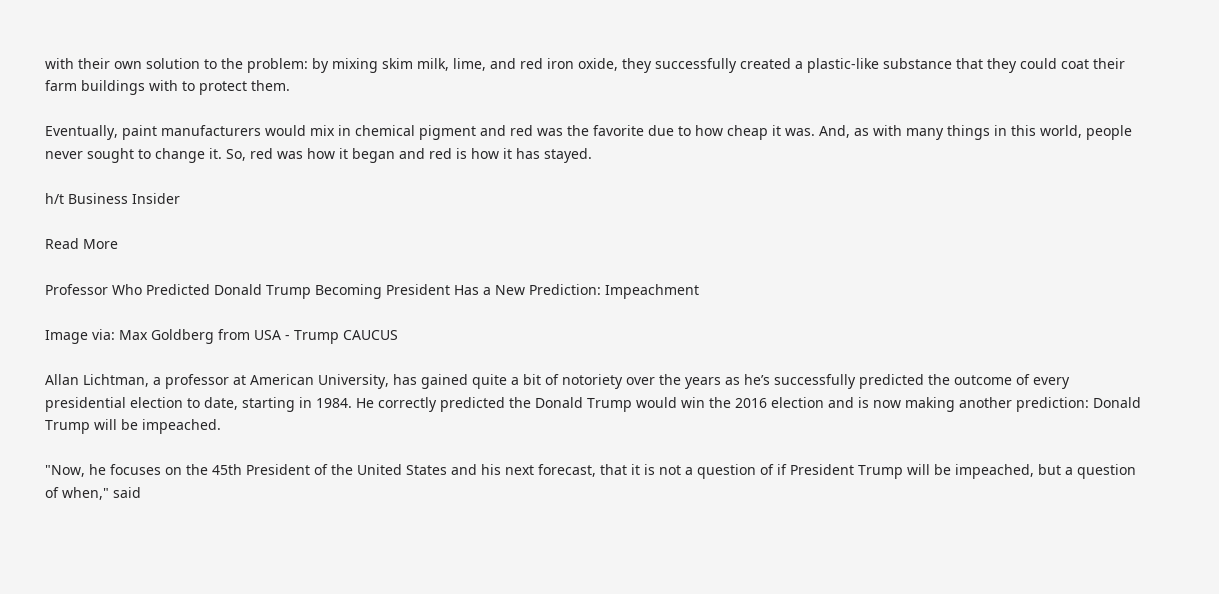with their own solution to the problem: by mixing skim milk, lime, and red iron oxide, they successfully created a plastic-like substance that they could coat their farm buildings with to protect them.

Eventually, paint manufacturers would mix in chemical pigment and red was the favorite due to how cheap it was. And, as with many things in this world, people never sought to change it. So, red was how it began and red is how it has stayed.

h/t Business Insider

Read More

Professor Who Predicted Donald Trump Becoming President Has a New Prediction: Impeachment

Image via: Max Goldberg from USA - Trump CAUCUS

Allan Lichtman, a professor at American University, has gained quite a bit of notoriety over the years as he’s successfully predicted the outcome of every presidential election to date, starting in 1984. He correctly predicted the Donald Trump would win the 2016 election and is now making another prediction: Donald Trump will be impeached.

"Now, he focuses on the 45th President of the United States and his next forecast, that it is not a question of if President Trump will be impeached, but a question of when," said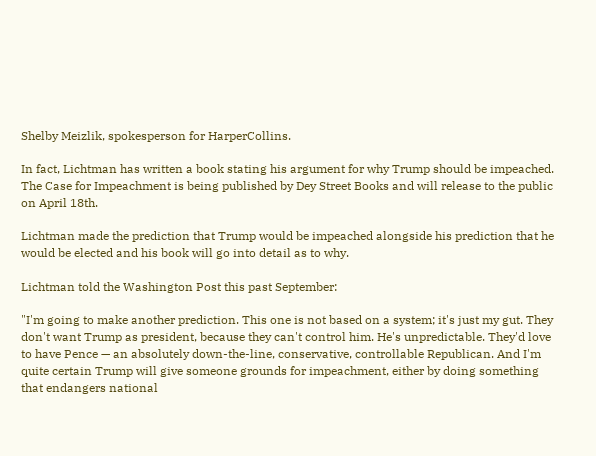Shelby Meizlik, spokesperson for HarperCollins.

In fact, Lichtman has written a book stating his argument for why Trump should be impeached. The Case for Impeachment is being published by Dey Street Books and will release to the public on April 18th.

Lichtman made the prediction that Trump would be impeached alongside his prediction that he would be elected and his book will go into detail as to why.

Lichtman told the Washington Post this past September:

"I'm going to make another prediction. This one is not based on a system; it's just my gut. They don't want Trump as president, because they can't control him. He's unpredictable. They'd love to have Pence — an absolutely down-the-line, conservative, controllable Republican. And I'm quite certain Trump will give someone grounds for impeachment, either by doing something that endangers national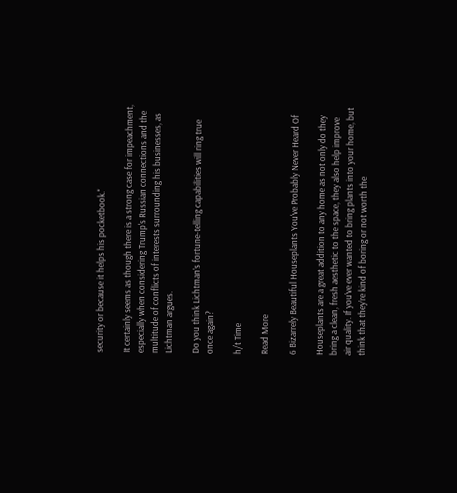security or because it helps his pocketbook."

It certainly seems as though there is a strong case for impeachment, especially when considering Trump's Russian connections and the multitude of conflicts of interests surrounding his businesses, as Lichtman argues.

Do you think Lichtman’s fortune-telling capabilities will ring true once again?

h/t Time

Read More

6 Bizarrely Beautiful Houseplants You've Probably Never Heard Of

Houseplants are a great addition to any home as not only do they bring a clean, fresh aesthetic to the space, they also help improve air quality. If you’ve ever wanted to bring plants into your home, but think that they’re kind of boring or not worth the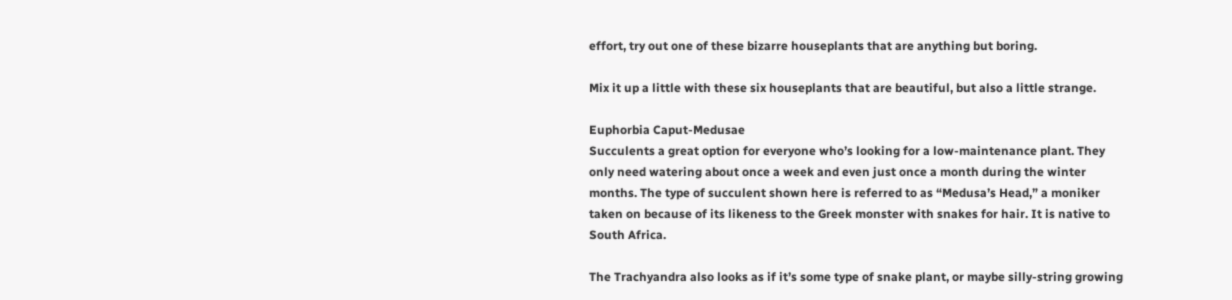effort, try out one of these bizarre houseplants that are anything but boring.

Mix it up a little with these six houseplants that are beautiful, but also a little strange.

Euphorbia Caput-Medusae
Succulents a great option for everyone who’s looking for a low-maintenance plant. They only need watering about once a week and even just once a month during the winter months. The type of succulent shown here is referred to as “Medusa’s Head,” a moniker taken on because of its likeness to the Greek monster with snakes for hair. It is native to South Africa.

The Trachyandra also looks as if it’s some type of snake plant, or maybe silly-string growing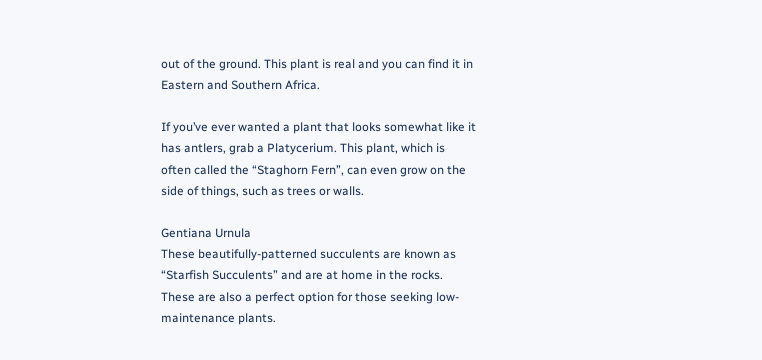out of the ground. This plant is real and you can find it in Eastern and Southern Africa.

If you’ve ever wanted a plant that looks somewhat like it has antlers, grab a Platycerium. This plant, which is often called the “Staghorn Fern”, can even grow on the side of things, such as trees or walls.

Gentiana Urnula
These beautifully-patterned succulents are known as “Starfish Succulents” and are at home in the rocks. These are also a perfect option for those seeking low-maintenance plants.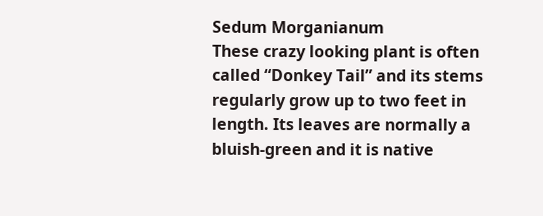Sedum Morganianum
These crazy looking plant is often called “Donkey Tail” and its stems regularly grow up to two feet in length. Its leaves are normally a bluish-green and it is native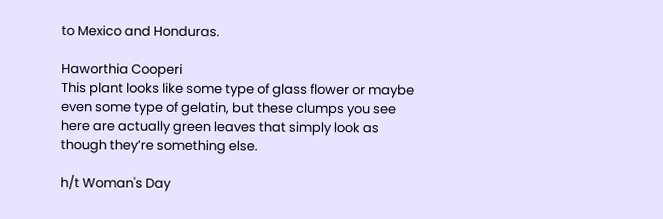to Mexico and Honduras.

Haworthia Cooperi
This plant looks like some type of glass flower or maybe even some type of gelatin, but these clumps you see here are actually green leaves that simply look as though they’re something else.

h/t Woman's Day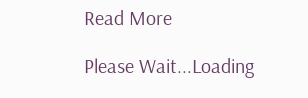Read More

Please Wait...Loading